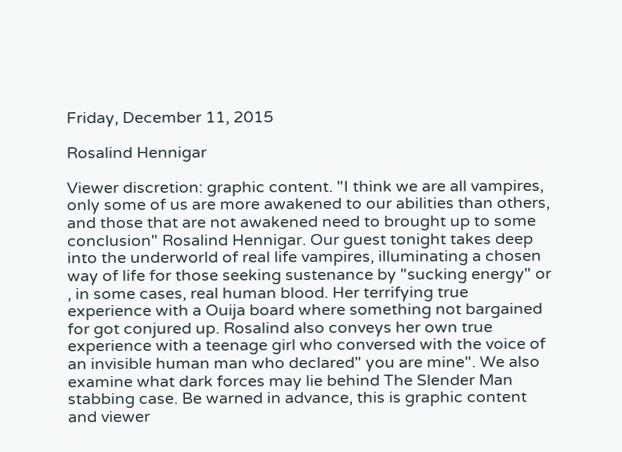Friday, December 11, 2015

Rosalind Hennigar

Viewer discretion: graphic content. "I think we are all vampires, only some of us are more awakened to our abilities than others, and those that are not awakened need to brought up to some conclusion" Rosalind Hennigar. Our guest tonight takes deep into the underworld of real life vampires, illuminating a chosen way of life for those seeking sustenance by "sucking energy" or , in some cases, real human blood. Her terrifying true experience with a Ouija board where something not bargained for got conjured up. Rosalind also conveys her own true experience with a teenage girl who conversed with the voice of an invisible human man who declared" you are mine". We also examine what dark forces may lie behind The Slender Man stabbing case. Be warned in advance, this is graphic content and viewer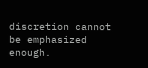discretion cannot be emphasized enough.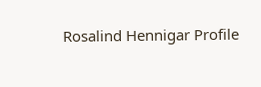Rosalind Hennigar Profile